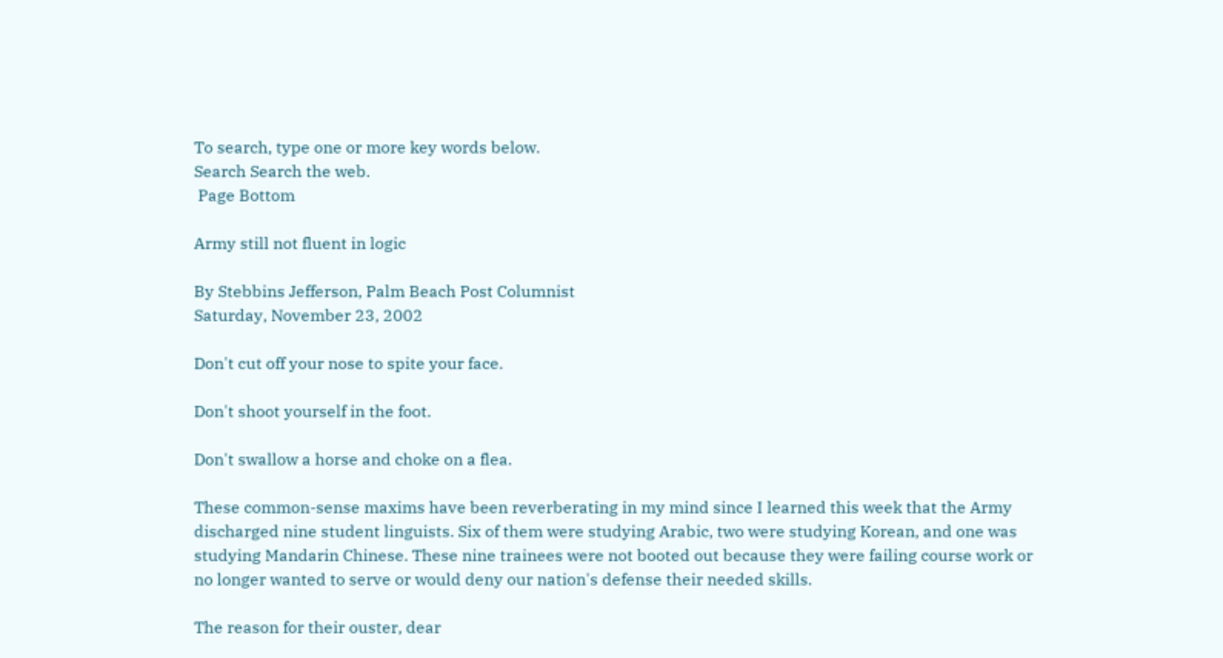To search, type one or more key words below.
Search Search the web.
 Page Bottom

Army still not fluent in logic

By Stebbins Jefferson, Palm Beach Post Columnist
Saturday, November 23, 2002

Don't cut off your nose to spite your face.

Don't shoot yourself in the foot.

Don't swallow a horse and choke on a flea.

These common-sense maxims have been reverberating in my mind since I learned this week that the Army discharged nine student linguists. Six of them were studying Arabic, two were studying Korean, and one was studying Mandarin Chinese. These nine trainees were not booted out because they were failing course work or no longer wanted to serve or would deny our nation's defense their needed skills.

The reason for their ouster, dear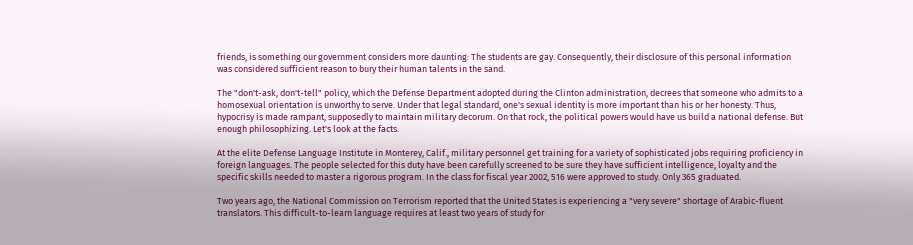friends, is something our government considers more daunting: The students are gay. Consequently, their disclosure of this personal information was considered sufficient reason to bury their human talents in the sand.

The "don't-ask, don't-tell" policy, which the Defense Department adopted during the Clinton administration, decrees that someone who admits to a homosexual orientation is unworthy to serve. Under that legal standard, one's sexual identity is more important than his or her honesty. Thus, hypocrisy is made rampant, supposedly to maintain military decorum. On that rock, the political powers would have us build a national defense. But enough philosophizing. Let's look at the facts.

At the elite Defense Language Institute in Monterey, Calif., military personnel get training for a variety of sophisticated jobs requiring proficiency in foreign languages. The people selected for this duty have been carefully screened to be sure they have sufficient intelligence, loyalty and the specific skills needed to master a rigorous program. In the class for fiscal year 2002, 516 were approved to study. Only 365 graduated.

Two years ago, the National Commission on Terrorism reported that the United States is experiencing a "very severe" shortage of Arabic-fluent translators. This difficult-to-learn language requires at least two years of study for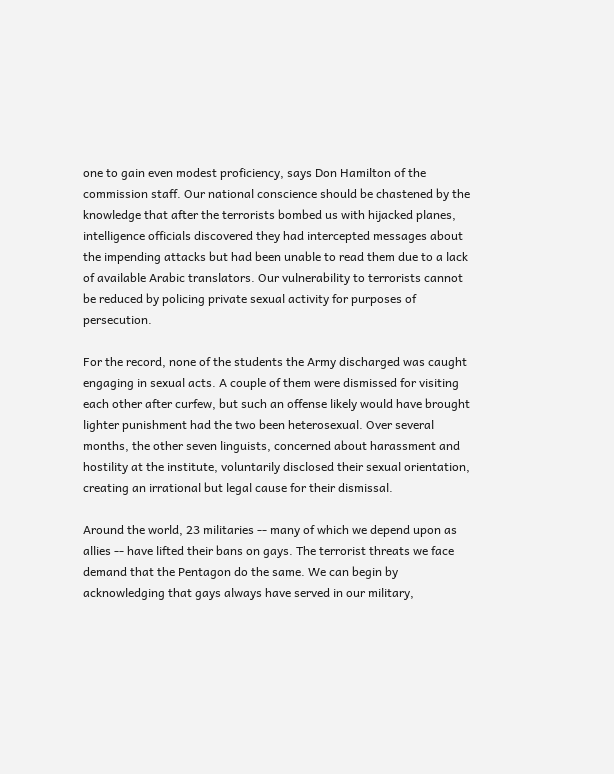one to gain even modest proficiency, says Don Hamilton of the commission staff. Our national conscience should be chastened by the knowledge that after the terrorists bombed us with hijacked planes, intelligence officials discovered they had intercepted messages about the impending attacks but had been unable to read them due to a lack of available Arabic translators. Our vulnerability to terrorists cannot be reduced by policing private sexual activity for purposes of persecution.

For the record, none of the students the Army discharged was caught engaging in sexual acts. A couple of them were dismissed for visiting each other after curfew, but such an offense likely would have brought lighter punishment had the two been heterosexual. Over several months, the other seven linguists, concerned about harassment and hostility at the institute, voluntarily disclosed their sexual orientation, creating an irrational but legal cause for their dismissal.

Around the world, 23 militaries -- many of which we depend upon as allies -- have lifted their bans on gays. The terrorist threats we face demand that the Pentagon do the same. We can begin by acknowledging that gays always have served in our military,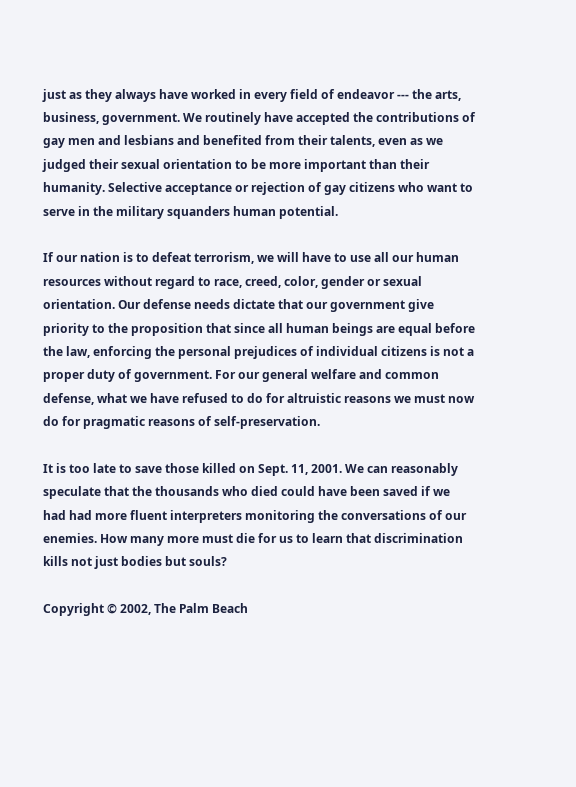just as they always have worked in every field of endeavor --- the arts, business, government. We routinely have accepted the contributions of gay men and lesbians and benefited from their talents, even as we judged their sexual orientation to be more important than their humanity. Selective acceptance or rejection of gay citizens who want to serve in the military squanders human potential.

If our nation is to defeat terrorism, we will have to use all our human resources without regard to race, creed, color, gender or sexual orientation. Our defense needs dictate that our government give priority to the proposition that since all human beings are equal before the law, enforcing the personal prejudices of individual citizens is not a proper duty of government. For our general welfare and common defense, what we have refused to do for altruistic reasons we must now do for pragmatic reasons of self-preservation.

It is too late to save those killed on Sept. 11, 2001. We can reasonably speculate that the thousands who died could have been saved if we had had more fluent interpreters monitoring the conversations of our enemies. How many more must die for us to learn that discrimination kills not just bodies but souls?

Copyright © 2002, The Palm Beach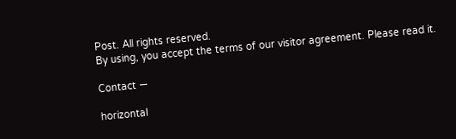Post. All rights reserved.
By using, you accept the terms of our visitor agreement. Please read it.

Contact —

horizontal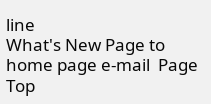line
What's New Page to home page e-mail  Page Top